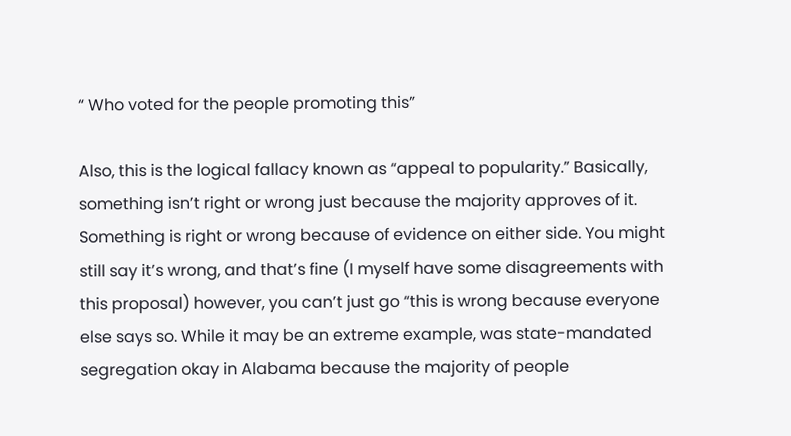“ Who voted for the people promoting this”

Also, this is the logical fallacy known as “appeal to popularity.” Basically, something isn’t right or wrong just because the majority approves of it. Something is right or wrong because of evidence on either side. You might still say it’s wrong, and that’s fine (I myself have some disagreements with this proposal) however, you can’t just go “this is wrong because everyone else says so. While it may be an extreme example, was state-mandated segregation okay in Alabama because the majority of people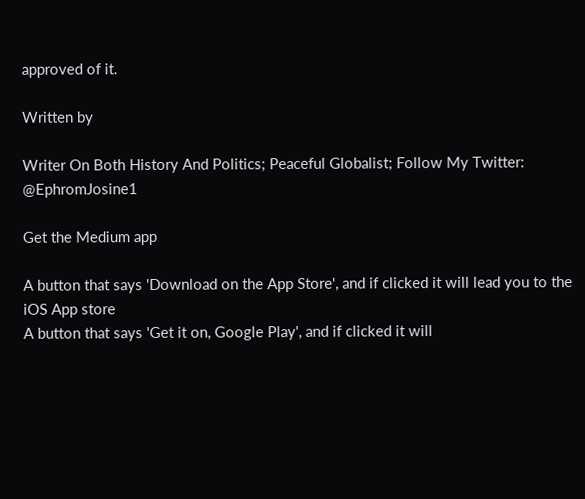approved of it.

Written by

Writer On Both History And Politics; Peaceful Globalist; Follow My Twitter: @EphromJosine1

Get the Medium app

A button that says 'Download on the App Store', and if clicked it will lead you to the iOS App store
A button that says 'Get it on, Google Play', and if clicked it will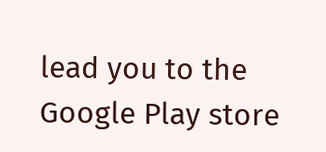lead you to the Google Play store